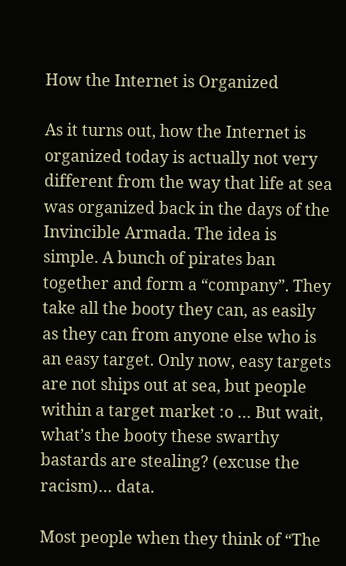How the Internet is Organized

As it turns out, how the Internet is organized today is actually not very different from the way that life at sea was organized back in the days of the Invincible Armada. The idea is simple. A bunch of pirates ban together and form a “company”. They take all the booty they can, as easily as they can from anyone else who is an easy target. Only now, easy targets are not ships out at sea, but people within a target market :o … But wait, what’s the booty these swarthy bastards are stealing? (excuse the racism)… data.

Most people when they think of “The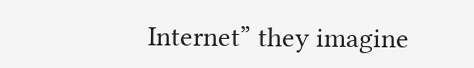Internet” they imagine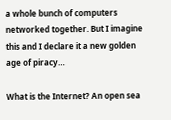a whole bunch of computers networked together. But I imagine this and I declare it a new golden age of piracy…

What is the Internet? An open sea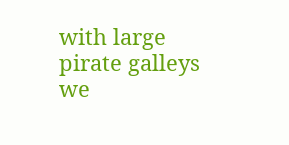with large pirate galleys we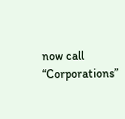now call “Corporations”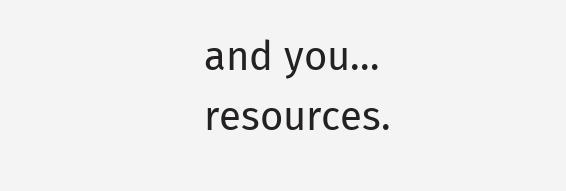and you… resources.